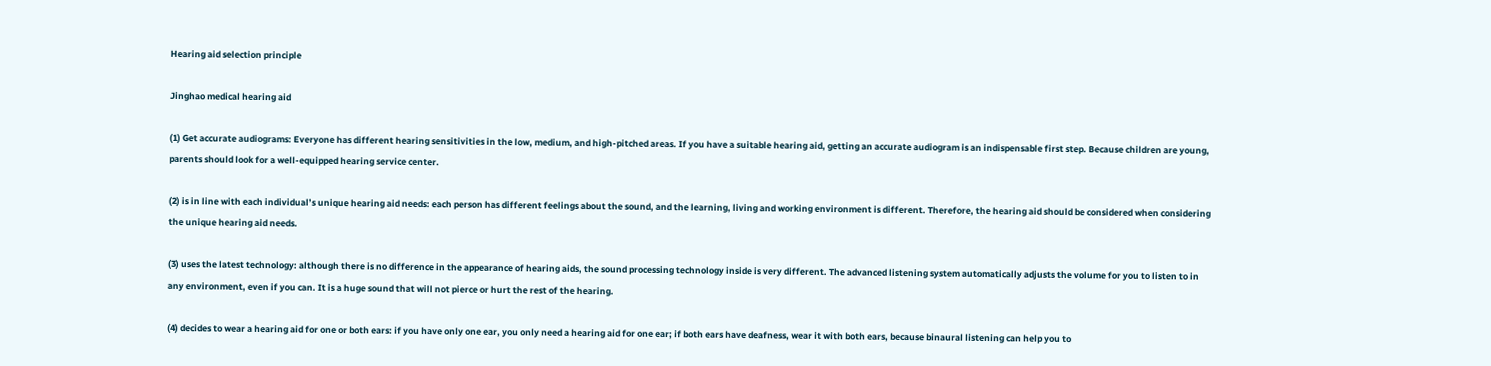Hearing aid selection principle

Jinghao medical hearing aid

(1) Get accurate audiograms: Everyone has different hearing sensitivities in the low, medium, and high-pitched areas. If you have a suitable hearing aid, getting an accurate audiogram is an indispensable first step. Because children are young, parents should look for a well-equipped hearing service center.

(2) is in line with each individual’s unique hearing aid needs: each person has different feelings about the sound, and the learning, living and working environment is different. Therefore, the hearing aid should be considered when considering the unique hearing aid needs.

(3) uses the latest technology: although there is no difference in the appearance of hearing aids, the sound processing technology inside is very different. The advanced listening system automatically adjusts the volume for you to listen to in any environment, even if you can. It is a huge sound that will not pierce or hurt the rest of the hearing.

(4) decides to wear a hearing aid for one or both ears: if you have only one ear, you only need a hearing aid for one ear; if both ears have deafness, wear it with both ears, because binaural listening can help you to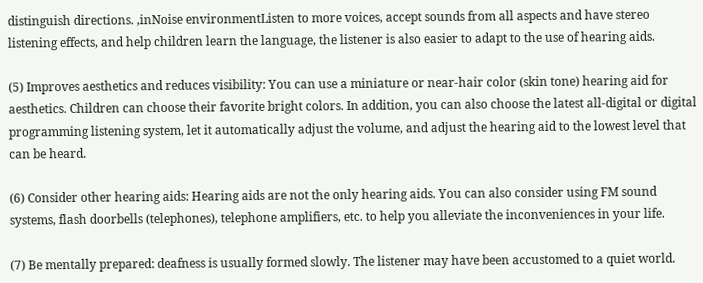distinguish directions. ,inNoise environmentListen to more voices, accept sounds from all aspects and have stereo listening effects, and help children learn the language, the listener is also easier to adapt to the use of hearing aids.

(5) Improves aesthetics and reduces visibility: You can use a miniature or near-hair color (skin tone) hearing aid for aesthetics. Children can choose their favorite bright colors. In addition, you can also choose the latest all-digital or digital programming listening system, let it automatically adjust the volume, and adjust the hearing aid to the lowest level that can be heard.

(6) Consider other hearing aids: Hearing aids are not the only hearing aids. You can also consider using FM sound systems, flash doorbells (telephones), telephone amplifiers, etc. to help you alleviate the inconveniences in your life.

(7) Be mentally prepared: deafness is usually formed slowly. The listener may have been accustomed to a quiet world.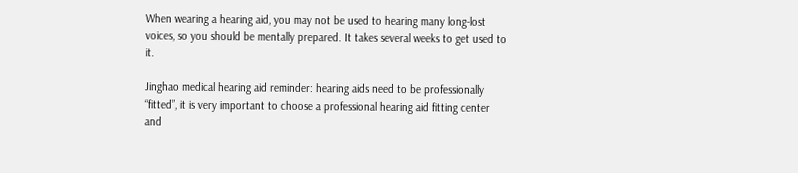When wearing a hearing aid, you may not be used to hearing many long-lost voices, so you should be mentally prepared. It takes several weeks to get used to it.

Jinghao medical hearing aid reminder: hearing aids need to be professionally “fitted”, it is very important to choose a professional hearing aid fitting center and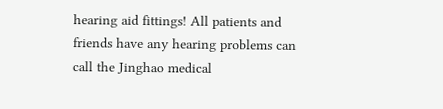hearing aid fittings! All patients and friends have any hearing problems can call the Jinghao medical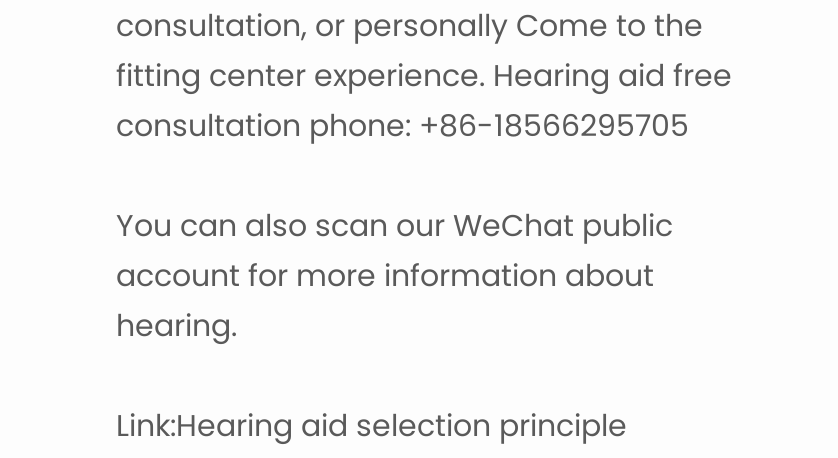consultation, or personally Come to the fitting center experience. Hearing aid free consultation phone: +86-18566295705

You can also scan our WeChat public account for more information about hearing.

Link:Hearing aid selection principle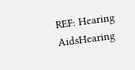REF: Hearing AidsHearing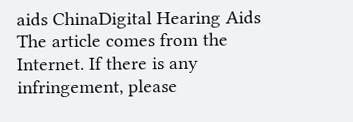aids ChinaDigital Hearing Aids
The article comes from the Internet. If there is any infringement, please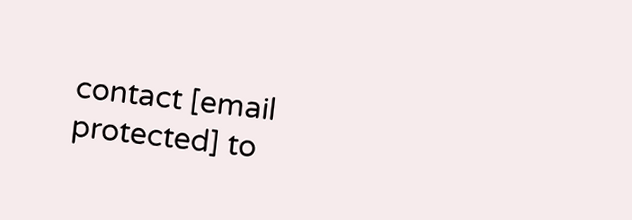contact [email protected] to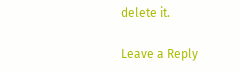delete it.

Leave a Reply